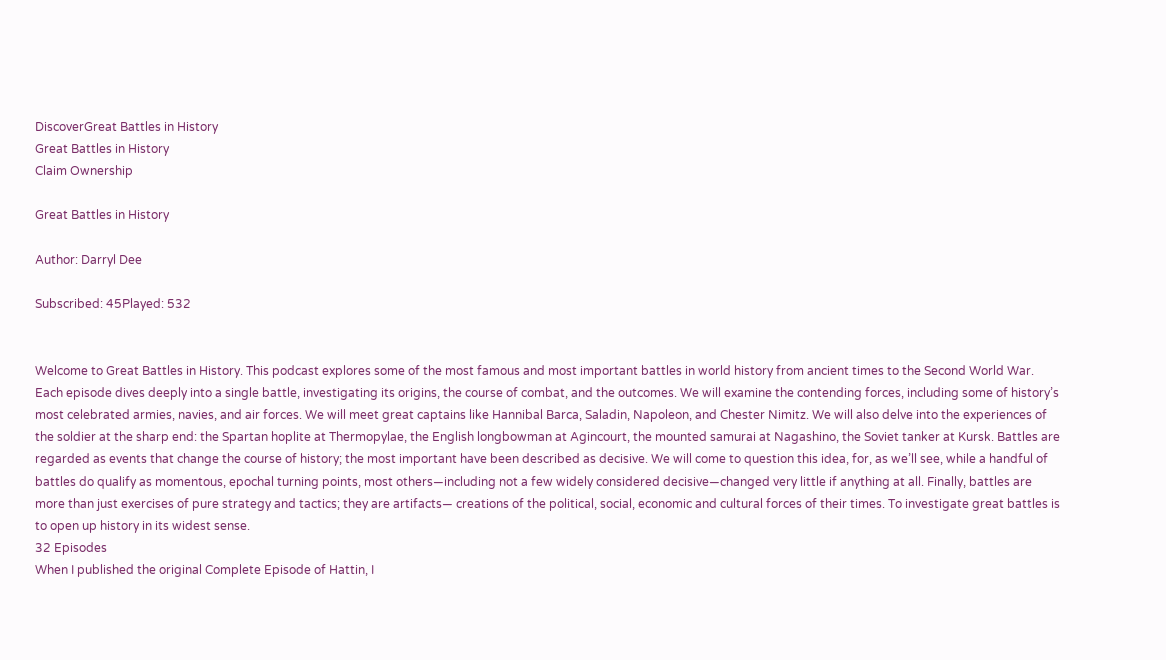DiscoverGreat Battles in History
Great Battles in History
Claim Ownership

Great Battles in History

Author: Darryl Dee

Subscribed: 45Played: 532


Welcome to Great Battles in History. This podcast explores some of the most famous and most important battles in world history from ancient times to the Second World War. Each episode dives deeply into a single battle, investigating its origins, the course of combat, and the outcomes. We will examine the contending forces, including some of history’s most celebrated armies, navies, and air forces. We will meet great captains like Hannibal Barca, Saladin, Napoleon, and Chester Nimitz. We will also delve into the experiences of the soldier at the sharp end: the Spartan hoplite at Thermopylae, the English longbowman at Agincourt, the mounted samurai at Nagashino, the Soviet tanker at Kursk. Battles are regarded as events that change the course of history; the most important have been described as decisive. We will come to question this idea, for, as we’ll see, while a handful of battles do qualify as momentous, epochal turning points, most others—including not a few widely considered decisive—changed very little if anything at all. Finally, battles are more than just exercises of pure strategy and tactics; they are artifacts— creations of the political, social, economic and cultural forces of their times. To investigate great battles is to open up history in its widest sense.
32 Episodes
When I published the original Complete Episode of Hattin, I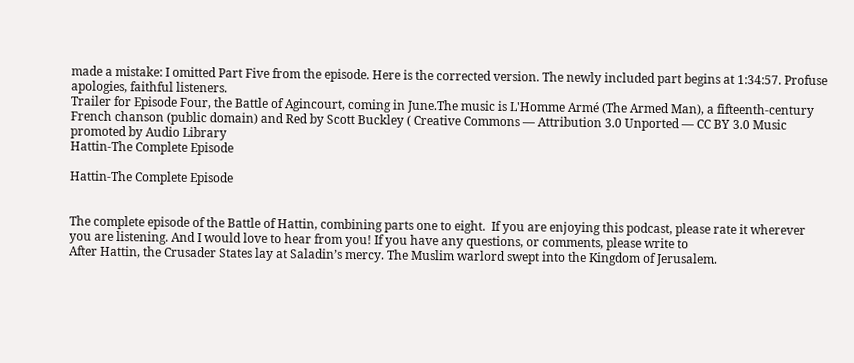made a mistake: I omitted Part Five from the episode. Here is the corrected version. The newly included part begins at 1:34:57. Profuse apologies, faithful listeners.
Trailer for Episode Four, the Battle of Agincourt, coming in June.The music is L'Homme Armé (The Armed Man), a fifteenth-century French chanson (public domain) and Red by Scott Buckley ( Creative Commons — Attribution 3.0 Unported — CC BY 3.0 Music promoted by Audio Library
Hattin-The Complete Episode

Hattin-The Complete Episode


The complete episode of the Battle of Hattin, combining parts one to eight.  If you are enjoying this podcast, please rate it wherever you are listening. And I would love to hear from you! If you have any questions, or comments, please write to
After Hattin, the Crusader States lay at Saladin’s mercy. The Muslim warlord swept into the Kingdom of Jerusalem.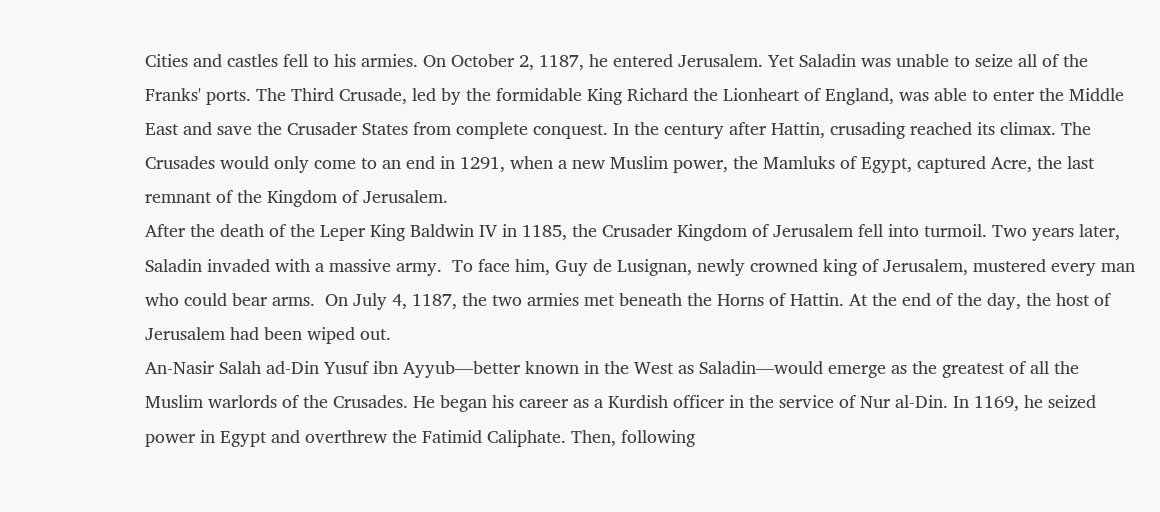Cities and castles fell to his armies. On October 2, 1187, he entered Jerusalem. Yet Saladin was unable to seize all of the Franks' ports. The Third Crusade, led by the formidable King Richard the Lionheart of England, was able to enter the Middle East and save the Crusader States from complete conquest. In the century after Hattin, crusading reached its climax. The Crusades would only come to an end in 1291, when a new Muslim power, the Mamluks of Egypt, captured Acre, the last remnant of the Kingdom of Jerusalem.
After the death of the Leper King Baldwin IV in 1185, the Crusader Kingdom of Jerusalem fell into turmoil. Two years later, Saladin invaded with a massive army.  To face him, Guy de Lusignan, newly crowned king of Jerusalem, mustered every man who could bear arms.  On July 4, 1187, the two armies met beneath the Horns of Hattin. At the end of the day, the host of Jerusalem had been wiped out.
An-Nasir Salah ad-Din Yusuf ibn Ayyub—better known in the West as Saladin—would emerge as the greatest of all the Muslim warlords of the Crusades. He began his career as a Kurdish officer in the service of Nur al-Din. In 1169, he seized power in Egypt and overthrew the Fatimid Caliphate. Then, following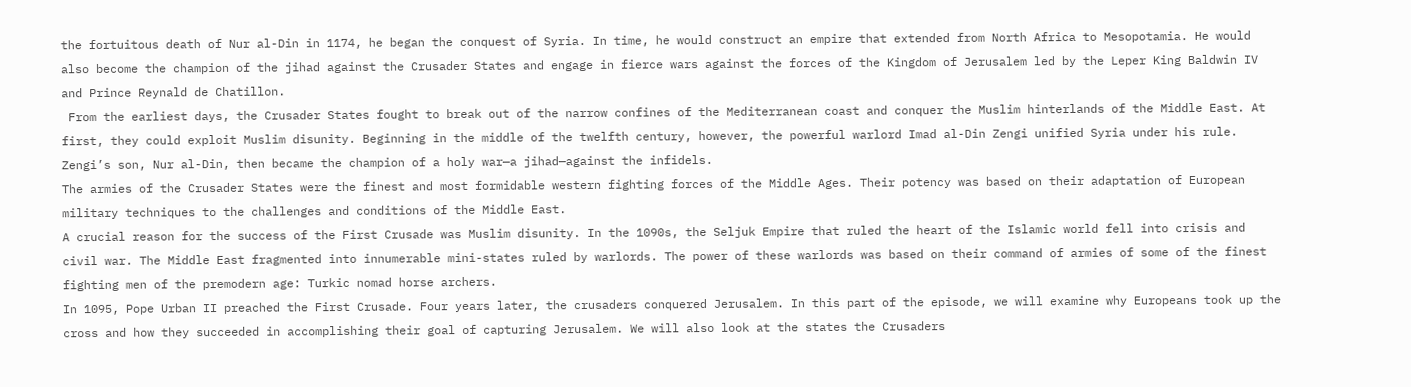the fortuitous death of Nur al-Din in 1174, he began the conquest of Syria. In time, he would construct an empire that extended from North Africa to Mesopotamia. He would also become the champion of the jihad against the Crusader States and engage in fierce wars against the forces of the Kingdom of Jerusalem led by the Leper King Baldwin IV and Prince Reynald de Chatillon.
 From the earliest days, the Crusader States fought to break out of the narrow confines of the Mediterranean coast and conquer the Muslim hinterlands of the Middle East. At first, they could exploit Muslim disunity. Beginning in the middle of the twelfth century, however, the powerful warlord Imad al-Din Zengi unified Syria under his rule. Zengi’s son, Nur al-Din, then became the champion of a holy war—a jihad—against the infidels.
The armies of the Crusader States were the finest and most formidable western fighting forces of the Middle Ages. Their potency was based on their adaptation of European military techniques to the challenges and conditions of the Middle East.
A crucial reason for the success of the First Crusade was Muslim disunity. In the 1090s, the Seljuk Empire that ruled the heart of the Islamic world fell into crisis and civil war. The Middle East fragmented into innumerable mini-states ruled by warlords. The power of these warlords was based on their command of armies of some of the finest fighting men of the premodern age: Turkic nomad horse archers.
In 1095, Pope Urban II preached the First Crusade. Four years later, the crusaders conquered Jerusalem. In this part of the episode, we will examine why Europeans took up the cross and how they succeeded in accomplishing their goal of capturing Jerusalem. We will also look at the states the Crusaders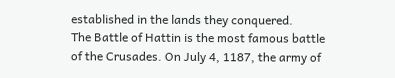established in the lands they conquered.
The Battle of Hattin is the most famous battle of the Crusades. On July 4, 1187, the army of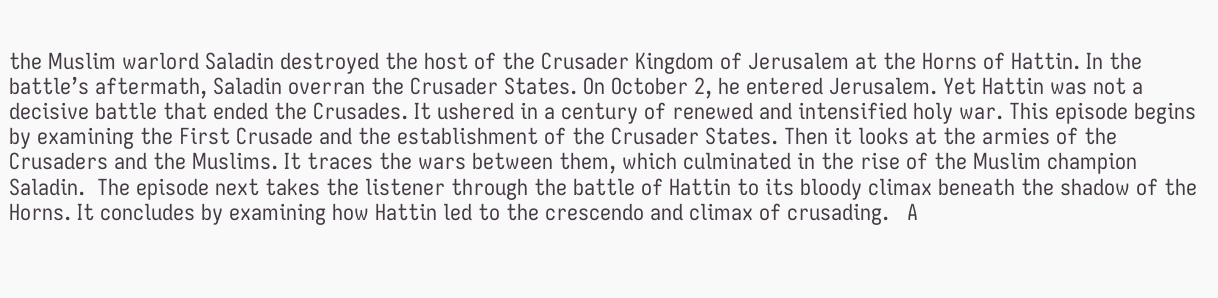the Muslim warlord Saladin destroyed the host of the Crusader Kingdom of Jerusalem at the Horns of Hattin. In the battle’s aftermath, Saladin overran the Crusader States. On October 2, he entered Jerusalem. Yet Hattin was not a decisive battle that ended the Crusades. It ushered in a century of renewed and intensified holy war. This episode begins by examining the First Crusade and the establishment of the Crusader States. Then it looks at the armies of the Crusaders and the Muslims. It traces the wars between them, which culminated in the rise of the Muslim champion Saladin.  The episode next takes the listener through the battle of Hattin to its bloody climax beneath the shadow of the Horns. It concludes by examining how Hattin led to the crescendo and climax of crusading.   A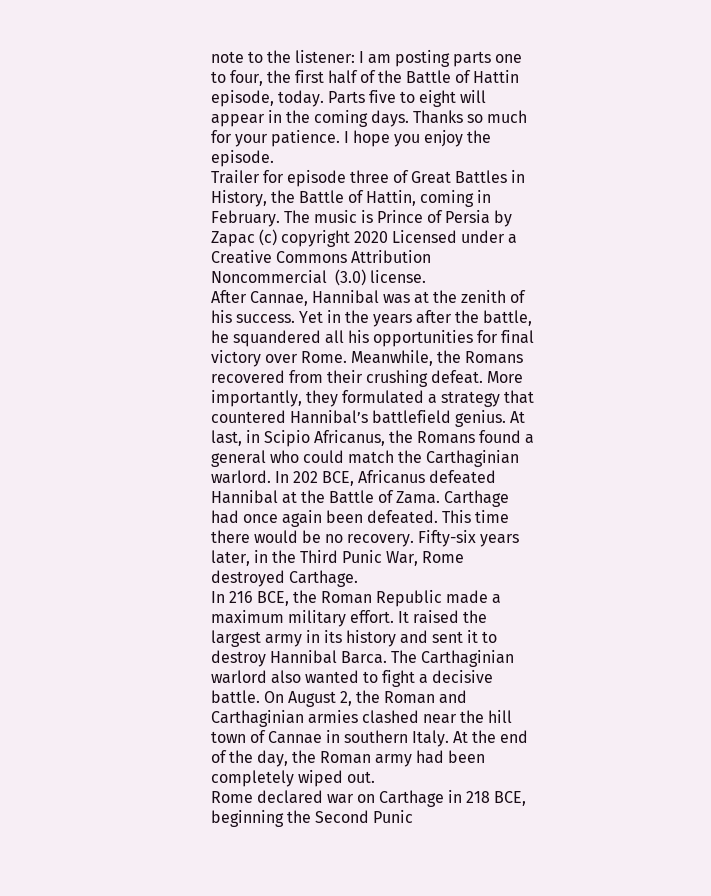note to the listener: I am posting parts one to four, the first half of the Battle of Hattin episode, today. Parts five to eight will appear in the coming days. Thanks so much for your patience. I hope you enjoy the episode.
Trailer for episode three of Great Battles in History, the Battle of Hattin, coming in February. The music is Prince of Persia by Zapac (c) copyright 2020 Licensed under a Creative Commons Attribution Noncommercial  (3.0) license.
After Cannae, Hannibal was at the zenith of his success. Yet in the years after the battle, he squandered all his opportunities for final victory over Rome. Meanwhile, the Romans recovered from their crushing defeat. More importantly, they formulated a strategy that countered Hannibal’s battlefield genius. At last, in Scipio Africanus, the Romans found a general who could match the Carthaginian warlord. In 202 BCE, Africanus defeated Hannibal at the Battle of Zama. Carthage had once again been defeated. This time there would be no recovery. Fifty-six years later, in the Third Punic War, Rome destroyed Carthage.
In 216 BCE, the Roman Republic made a maximum military effort. It raised the largest army in its history and sent it to destroy Hannibal Barca. The Carthaginian warlord also wanted to fight a decisive battle. On August 2, the Roman and Carthaginian armies clashed near the hill town of Cannae in southern Italy. At the end of the day, the Roman army had been completely wiped out.
Rome declared war on Carthage in 218 BCE, beginning the Second Punic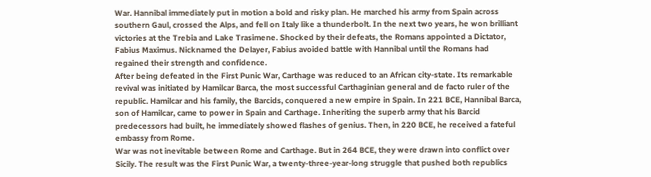War. Hannibal immediately put in motion a bold and risky plan. He marched his army from Spain across southern Gaul, crossed the Alps, and fell on Italy like a thunderbolt. In the next two years, he won brilliant victories at the Trebia and Lake Trasimene. Shocked by their defeats, the Romans appointed a Dictator, Fabius Maximus. Nicknamed the Delayer, Fabius avoided battle with Hannibal until the Romans had regained their strength and confidence.
After being defeated in the First Punic War, Carthage was reduced to an African city-state. Its remarkable revival was initiated by Hamilcar Barca, the most successful Carthaginian general and de facto ruler of the republic. Hamilcar and his family, the Barcids, conquered a new empire in Spain. In 221 BCE, Hannibal Barca, son of Hamilcar, came to power in Spain and Carthage. Inheriting the superb army that his Barcid predecessors had built, he immediately showed flashes of genius. Then, in 220 BCE, he received a fateful embassy from Rome.
War was not inevitable between Rome and Carthage. But in 264 BCE, they were drawn into conflict over Sicily. The result was the First Punic War, a twenty-three-year-long struggle that pushed both republics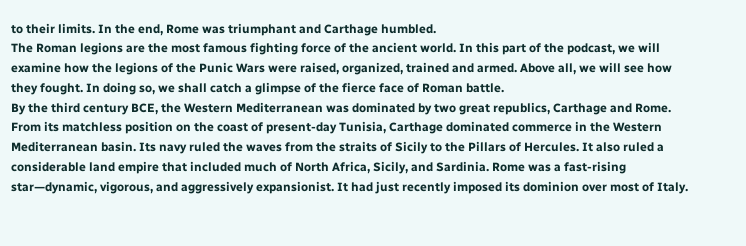to their limits. In the end, Rome was triumphant and Carthage humbled.
The Roman legions are the most famous fighting force of the ancient world. In this part of the podcast, we will examine how the legions of the Punic Wars were raised, organized, trained and armed. Above all, we will see how they fought. In doing so, we shall catch a glimpse of the fierce face of Roman battle.
By the third century BCE, the Western Mediterranean was dominated by two great republics, Carthage and Rome. From its matchless position on the coast of present-day Tunisia, Carthage dominated commerce in the Western Mediterranean basin. Its navy ruled the waves from the straits of Sicily to the Pillars of Hercules. It also ruled a considerable land empire that included much of North Africa, Sicily, and Sardinia. Rome was a fast-rising star—dynamic, vigorous, and aggressively expansionist. It had just recently imposed its dominion over most of Italy.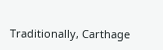Traditionally, Carthage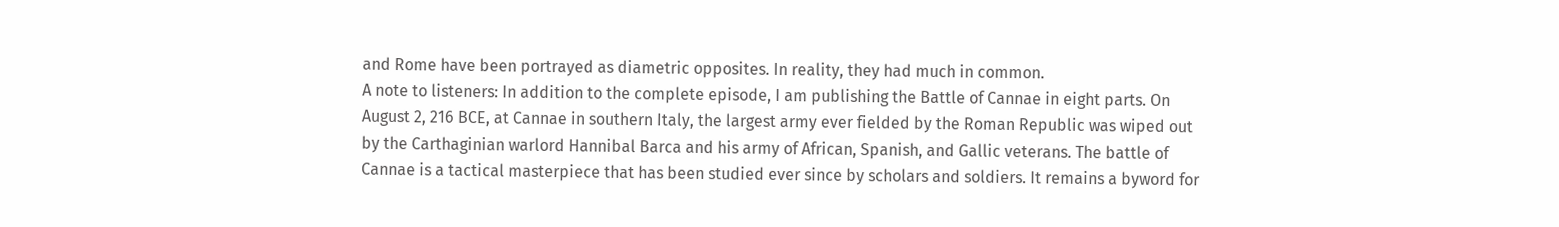and Rome have been portrayed as diametric opposites. In reality, they had much in common.
A note to listeners: In addition to the complete episode, I am publishing the Battle of Cannae in eight parts. On August 2, 216 BCE, at Cannae in southern Italy, the largest army ever fielded by the Roman Republic was wiped out by the Carthaginian warlord Hannibal Barca and his army of African, Spanish, and Gallic veterans. The battle of Cannae is a tactical masterpiece that has been studied ever since by scholars and soldiers. It remains a byword for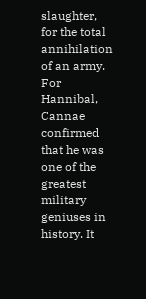slaughter, for the total annihilation of an army. For Hannibal, Cannae confirmed that he was one of the greatest military geniuses in history. It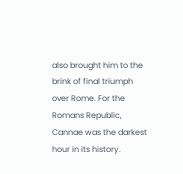also brought him to the brink of final triumph over Rome. For the Romans Republic, Cannae was the darkest hour in its history.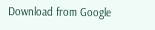Download from Google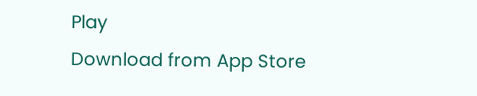Play
Download from App Store